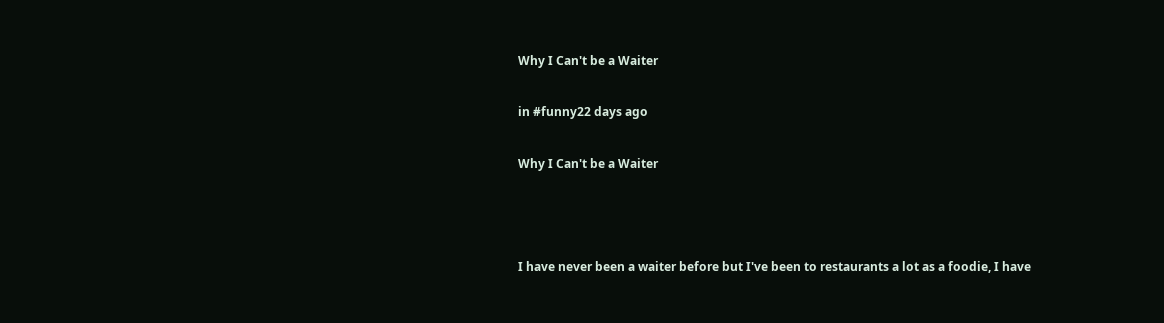Why I Can't be a Waiter

in #funny22 days ago

Why I Can't be a Waiter



I have never been a waiter before but I've been to restaurants a lot as a foodie, I have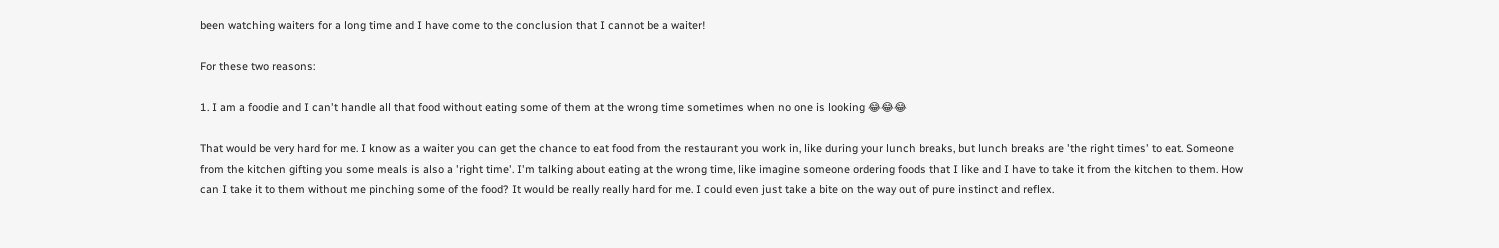been watching waiters for a long time and I have come to the conclusion that I cannot be a waiter!

For these two reasons:

1. I am a foodie and I can't handle all that food without eating some of them at the wrong time sometimes when no one is looking 😂😂😂

That would be very hard for me. I know as a waiter you can get the chance to eat food from the restaurant you work in, like during your lunch breaks, but lunch breaks are 'the right times' to eat. Someone from the kitchen gifting you some meals is also a 'right time'. I'm talking about eating at the wrong time, like imagine someone ordering foods that I like and I have to take it from the kitchen to them. How can I take it to them without me pinching some of the food? It would be really really hard for me. I could even just take a bite on the way out of pure instinct and reflex.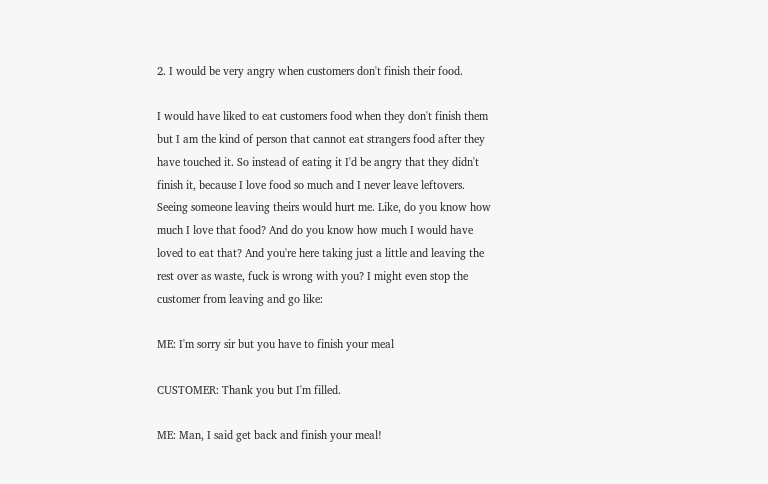2. I would be very angry when customers don't finish their food.

I would have liked to eat customers food when they don't finish them but I am the kind of person that cannot eat strangers food after they have touched it. So instead of eating it I'd be angry that they didn't finish it, because I love food so much and I never leave leftovers. Seeing someone leaving theirs would hurt me. Like, do you know how much I love that food? And do you know how much I would have loved to eat that? And you're here taking just a little and leaving the rest over as waste, fuck is wrong with you? I might even stop the customer from leaving and go like:

ME: I'm sorry sir but you have to finish your meal

CUSTOMER: Thank you but I'm filled.

ME: Man, I said get back and finish your meal!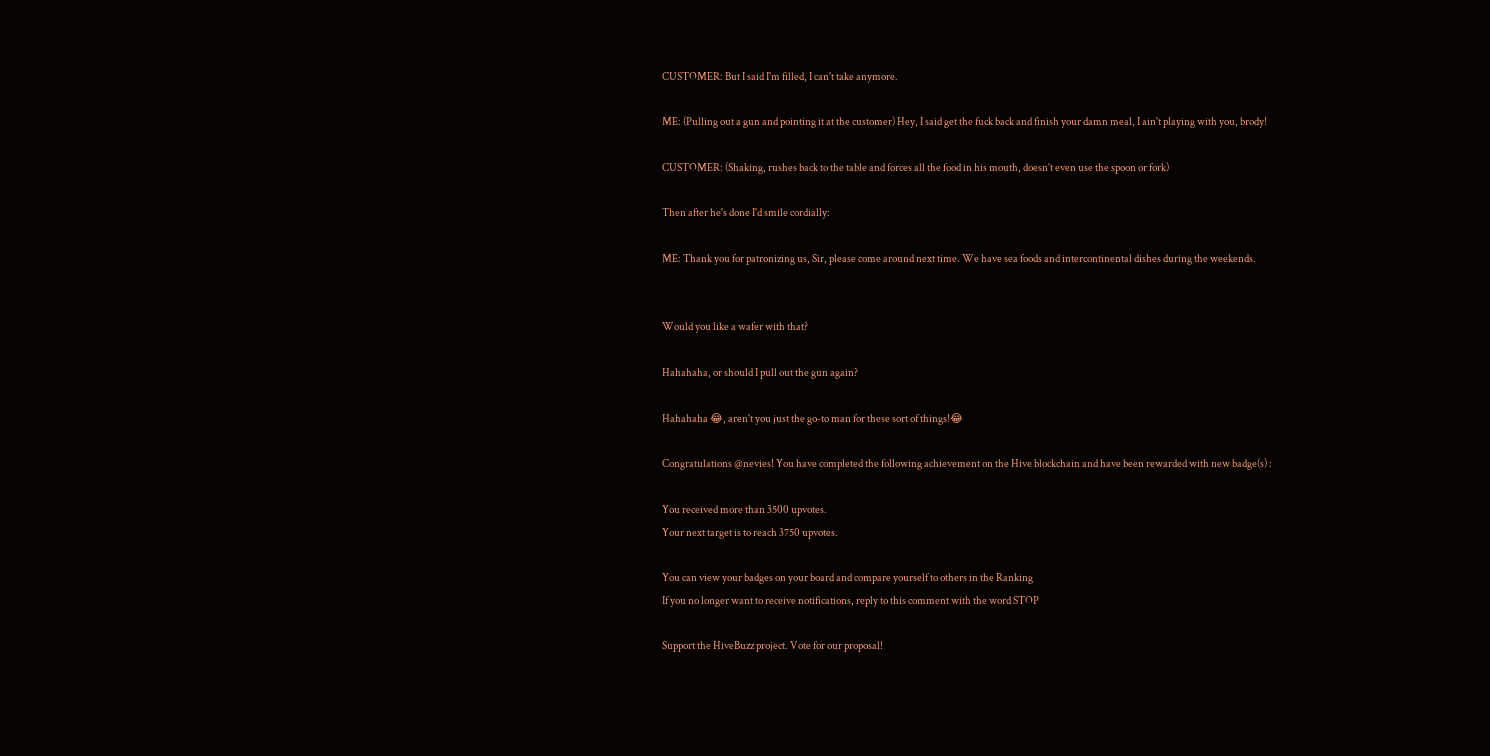CUSTOMER: But I said I'm filled, I can't take anymore.

ME: (Pulling out a gun and pointing it at the customer) Hey, I said get the fuck back and finish your damn meal, I ain't playing with you, brody!

CUSTOMER: (Shaking, rushes back to the table and forces all the food in his mouth, doesn't even use the spoon or fork)

Then after he's done I'd smile cordially:

ME: Thank you for patronizing us, Sir, please come around next time. We have sea foods and intercontinental dishes during the weekends.


Would you like a wafer with that?

Hahahaha, or should I pull out the gun again?

Hahahaha 😂, aren't you just the go-to man for these sort of things!😂

Congratulations @nevies! You have completed the following achievement on the Hive blockchain and have been rewarded with new badge(s) :

You received more than 3500 upvotes.
Your next target is to reach 3750 upvotes.

You can view your badges on your board and compare yourself to others in the Ranking
If you no longer want to receive notifications, reply to this comment with the word STOP

Support the HiveBuzz project. Vote for our proposal!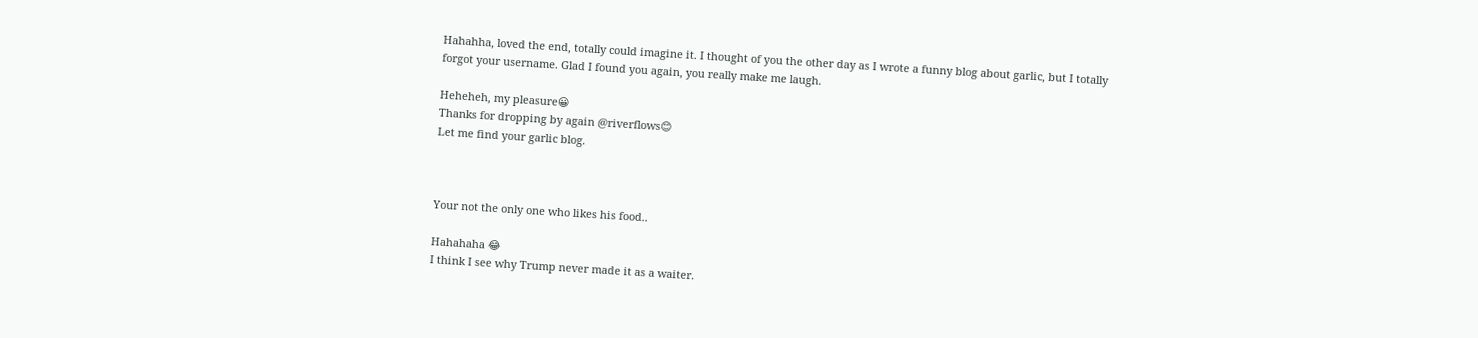Hahahha, loved the end, totally could imagine it. I thought of you the other day as I wrote a funny blog about garlic, but I totally forgot your username. Glad I found you again, you really make me laugh.

Heheheh, my pleasure😀
Thanks for dropping by again @riverflows😊
Let me find your garlic blog.



Your not the only one who likes his food..

Hahahaha 😂
I think I see why Trump never made it as a waiter.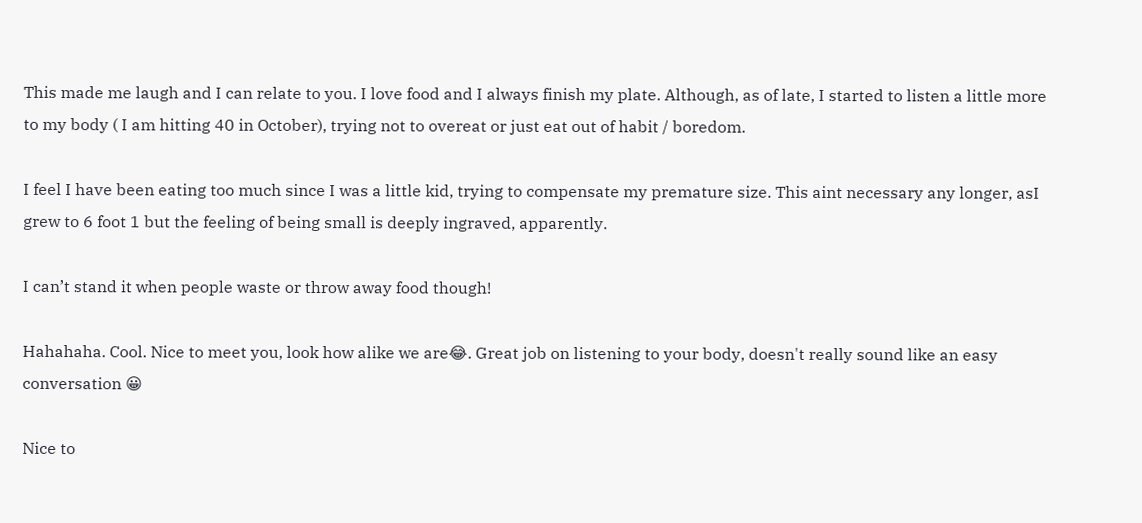This made me laugh and I can relate to you. I love food and I always finish my plate. Although, as of late, I started to listen a little more to my body ( I am hitting 40 in October), trying not to overeat or just eat out of habit / boredom.

I feel I have been eating too much since I was a little kid, trying to compensate my premature size. This aint necessary any longer, asI grew to 6 foot 1 but the feeling of being small is deeply ingraved, apparently.

I can’t stand it when people waste or throw away food though!

Hahahaha. Cool. Nice to meet you, look how alike we are😂. Great job on listening to your body, doesn't really sound like an easy conversation 😀

Nice to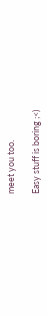meet you too.

Easy stuff is boring ;<)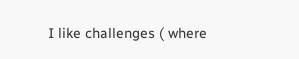I like challenges ( where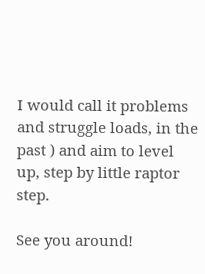I would call it problems and struggle loads, in the past ) and aim to level up, step by little raptor step.

See you around!